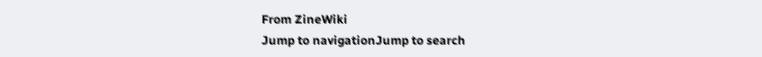From ZineWiki
Jump to navigationJump to search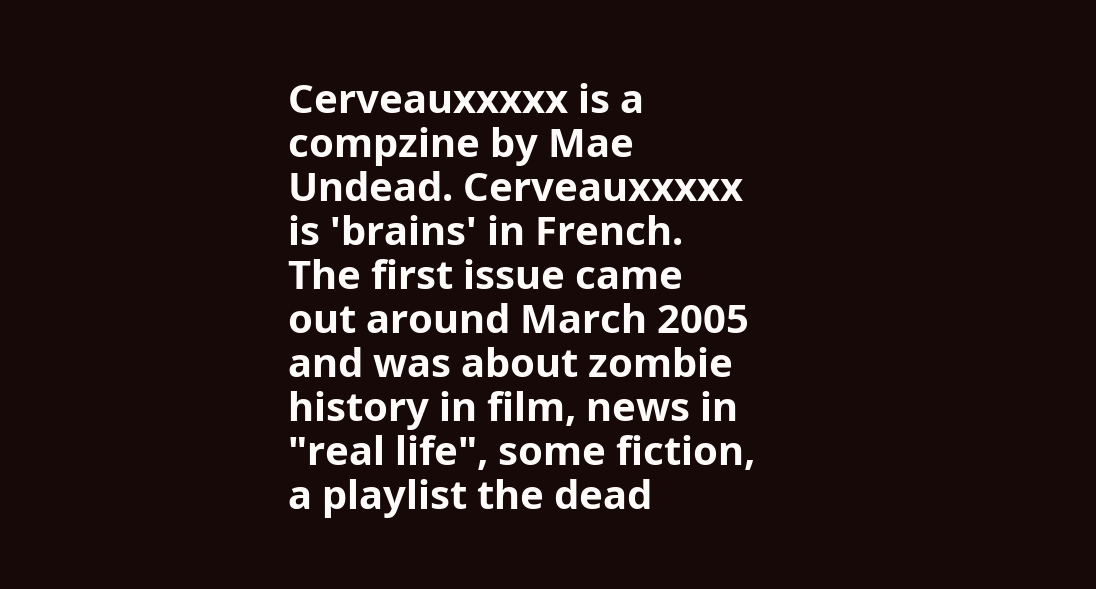Cerveauxxxxx is a compzine by Mae Undead. Cerveauxxxxx is 'brains' in French. The first issue came out around March 2005 and was about zombie history in film, news in "real life", some fiction, a playlist the dead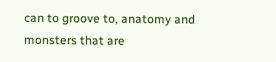can to groove to, anatomy and monsters that are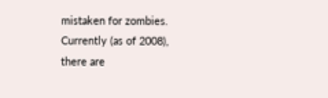mistaken for zombies. Currently (as of 2008), there are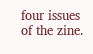four issues of the zine.